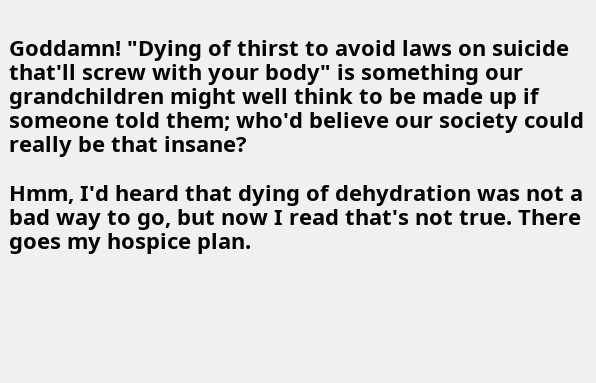Goddamn! "Dying of thirst to avoid laws on suicide that'll screw with your body" is something our grandchildren might well think to be made up if someone told them; who'd believe our society could really be that insane?

Hmm, I'd heard that dying of dehydration was not a bad way to go, but now I read that's not true. There goes my hospice plan.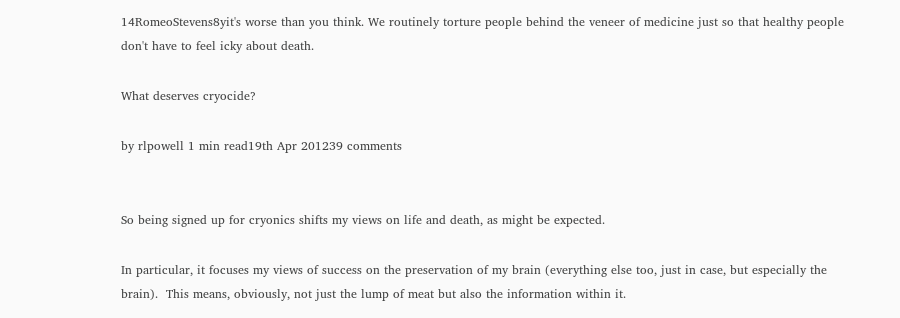14RomeoStevens8yit's worse than you think. We routinely torture people behind the veneer of medicine just so that healthy people don't have to feel icky about death.

What deserves cryocide?

by rlpowell 1 min read19th Apr 201239 comments


So being signed up for cryonics shifts my views on life and death, as might be expected.

In particular, it focuses my views of success on the preservation of my brain (everything else too, just in case, but especially the brain).  This means, obviously, not just the lump of meat but also the information within it.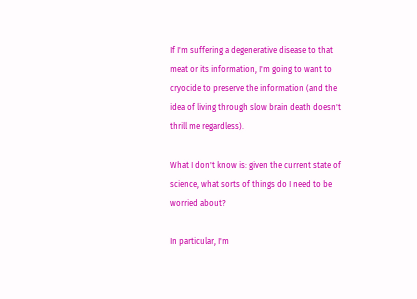If I'm suffering a degenerative disease to that meat or its information, I'm going to want to cryocide to preserve the information (and the idea of living through slow brain death doesn't thrill me regardless).

What I don't know is: given the current state of science, what sorts of things do I need to be worried about?

In particular, I'm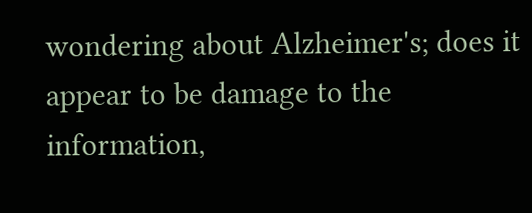wondering about Alzheimer's; does it appear to be damage to the information,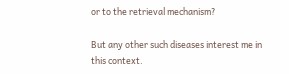or to the retrieval mechanism?

But any other such diseases interest me in this context.